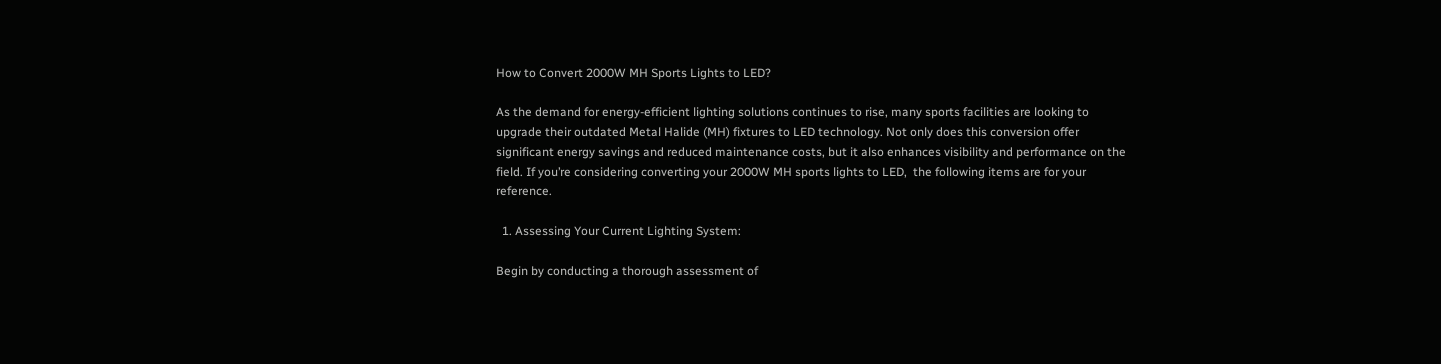How to Convert 2000W MH Sports Lights to LED?

As the demand for energy-efficient lighting solutions continues to rise, many sports facilities are looking to upgrade their outdated Metal Halide (MH) fixtures to LED technology. Not only does this conversion offer significant energy savings and reduced maintenance costs, but it also enhances visibility and performance on the field. If you’re considering converting your 2000W MH sports lights to LED,  the following items are for your reference.

  1. Assessing Your Current Lighting System:

Begin by conducting a thorough assessment of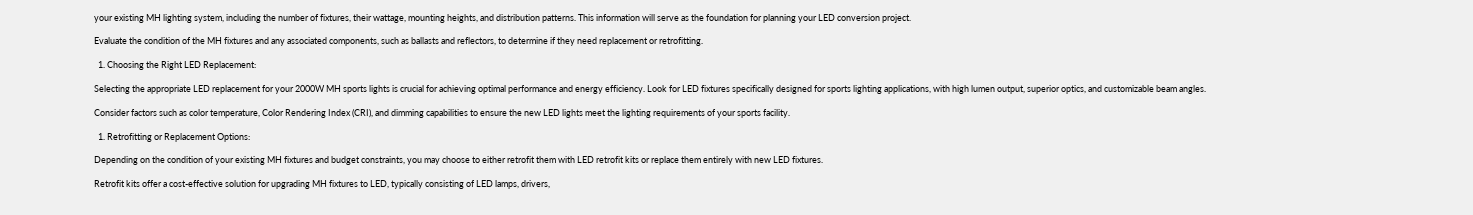your existing MH lighting system, including the number of fixtures, their wattage, mounting heights, and distribution patterns. This information will serve as the foundation for planning your LED conversion project.

Evaluate the condition of the MH fixtures and any associated components, such as ballasts and reflectors, to determine if they need replacement or retrofitting.

  1. Choosing the Right LED Replacement:

Selecting the appropriate LED replacement for your 2000W MH sports lights is crucial for achieving optimal performance and energy efficiency. Look for LED fixtures specifically designed for sports lighting applications, with high lumen output, superior optics, and customizable beam angles.

Consider factors such as color temperature, Color Rendering Index (CRI), and dimming capabilities to ensure the new LED lights meet the lighting requirements of your sports facility.

  1. Retrofitting or Replacement Options:

Depending on the condition of your existing MH fixtures and budget constraints, you may choose to either retrofit them with LED retrofit kits or replace them entirely with new LED fixtures.

Retrofit kits offer a cost-effective solution for upgrading MH fixtures to LED, typically consisting of LED lamps, drivers,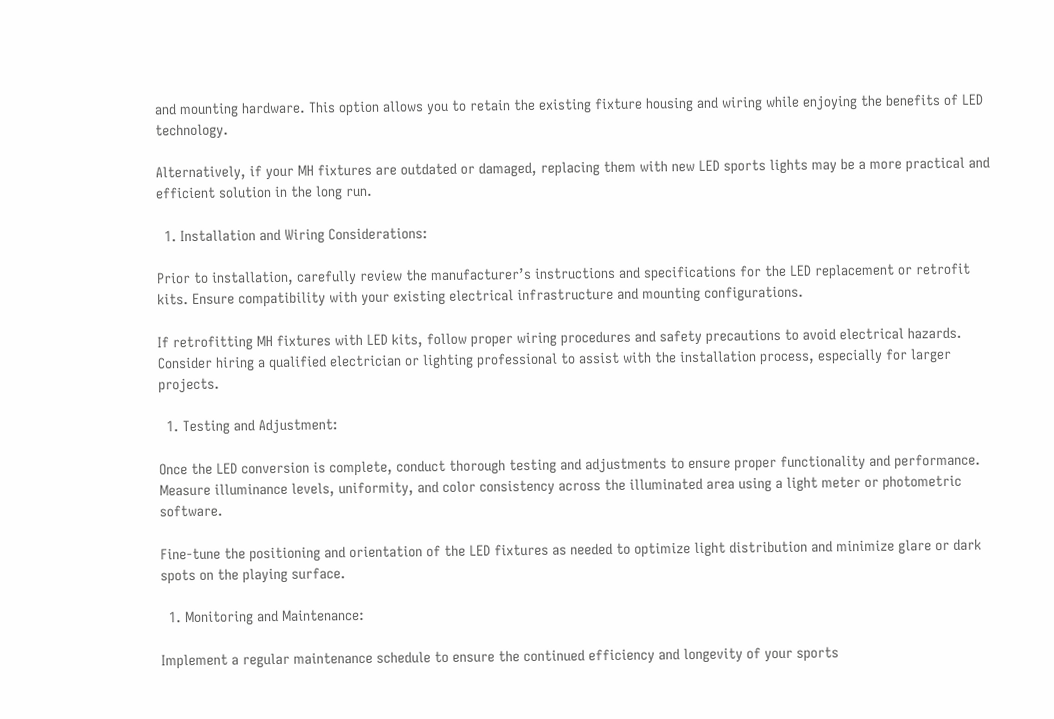and mounting hardware. This option allows you to retain the existing fixture housing and wiring while enjoying the benefits of LED technology.

Alternatively, if your MH fixtures are outdated or damaged, replacing them with new LED sports lights may be a more practical and efficient solution in the long run.

  1. Installation and Wiring Considerations:

Prior to installation, carefully review the manufacturer’s instructions and specifications for the LED replacement or retrofit kits. Ensure compatibility with your existing electrical infrastructure and mounting configurations.

If retrofitting MH fixtures with LED kits, follow proper wiring procedures and safety precautions to avoid electrical hazards. Consider hiring a qualified electrician or lighting professional to assist with the installation process, especially for larger projects.

  1. Testing and Adjustment:

Once the LED conversion is complete, conduct thorough testing and adjustments to ensure proper functionality and performance. Measure illuminance levels, uniformity, and color consistency across the illuminated area using a light meter or photometric software.

Fine-tune the positioning and orientation of the LED fixtures as needed to optimize light distribution and minimize glare or dark spots on the playing surface.

  1. Monitoring and Maintenance:

Implement a regular maintenance schedule to ensure the continued efficiency and longevity of your sports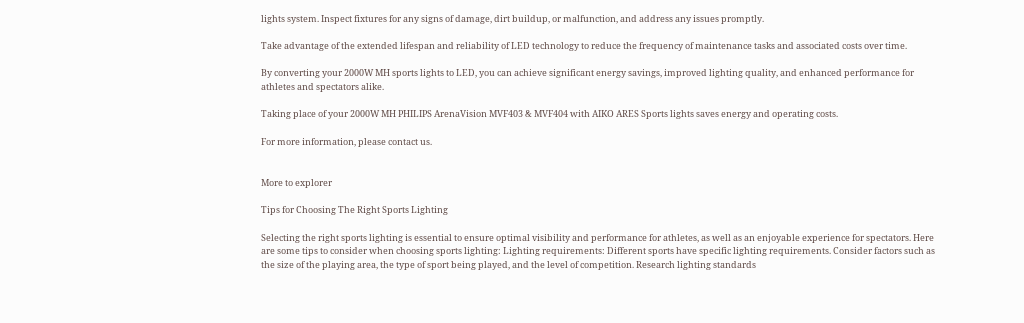lights system. Inspect fixtures for any signs of damage, dirt buildup, or malfunction, and address any issues promptly.

Take advantage of the extended lifespan and reliability of LED technology to reduce the frequency of maintenance tasks and associated costs over time.

By converting your 2000W MH sports lights to LED, you can achieve significant energy savings, improved lighting quality, and enhanced performance for athletes and spectators alike.

Taking place of your 2000W MH PHILIPS ArenaVision MVF403 & MVF404 with AIKO ARES Sports lights saves energy and operating costs.

For more information, please contact us.


More to explorer

Tips for Choosing The Right Sports Lighting

Selecting the right sports lighting is essential to ensure optimal visibility and performance for athletes, as well as an enjoyable experience for spectators. Here are some tips to consider when choosing sports lighting: Lighting requirements: Different sports have specific lighting requirements. Consider factors such as the size of the playing area, the type of sport being played, and the level of competition. Research lighting standards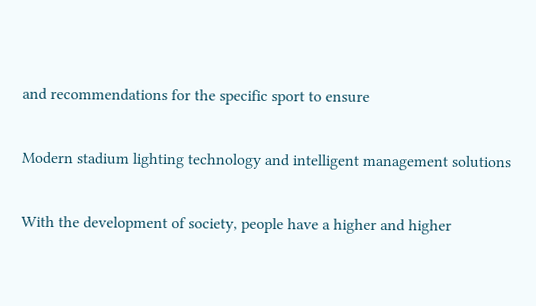and recommendations for the specific sport to ensure

Modern stadium lighting technology and intelligent management solutions

With the development of society, people have a higher and higher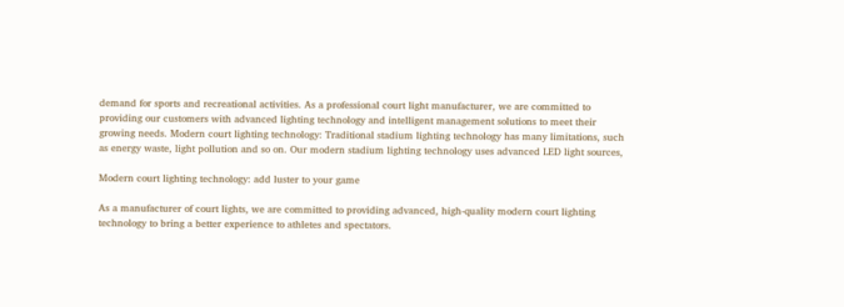demand for sports and recreational activities. As a professional court light manufacturer, we are committed to providing our customers with advanced lighting technology and intelligent management solutions to meet their growing needs. Modern court lighting technology: Traditional stadium lighting technology has many limitations, such as energy waste, light pollution and so on. Our modern stadium lighting technology uses advanced LED light sources,

Modern court lighting technology: add luster to your game

As a manufacturer of court lights, we are committed to providing advanced, high-quality modern court lighting technology to bring a better experience to athletes and spectators.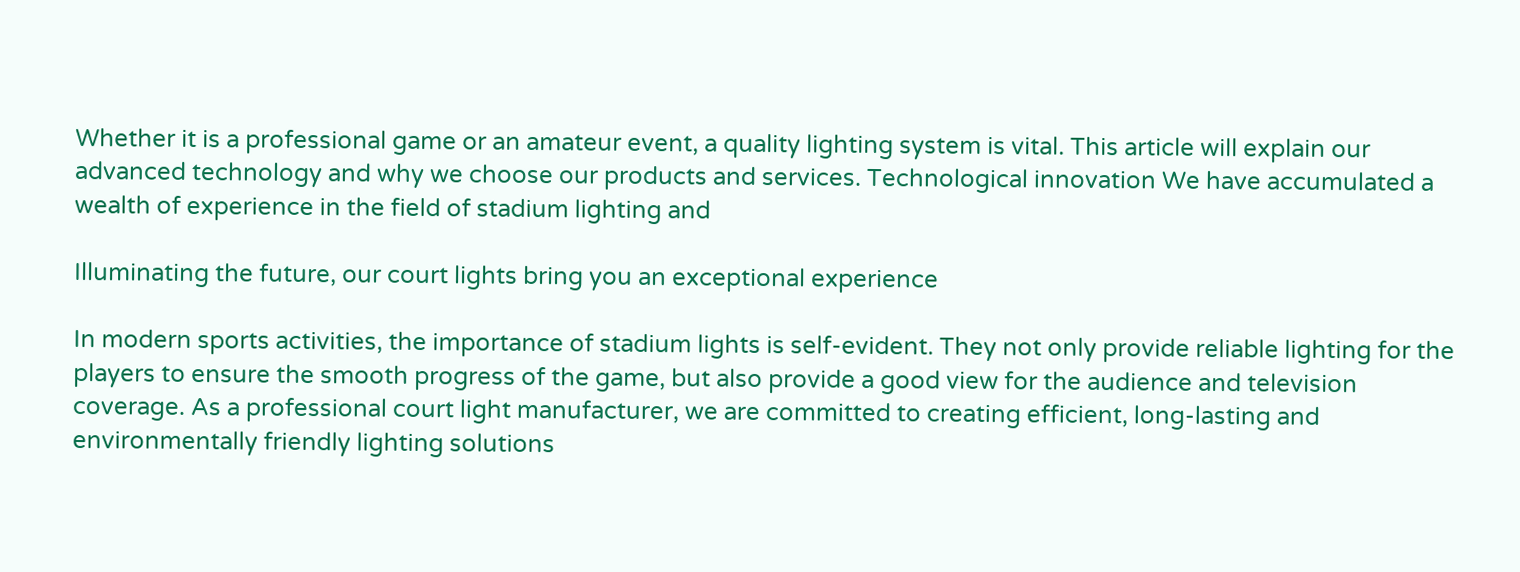Whether it is a professional game or an amateur event, a quality lighting system is vital. This article will explain our advanced technology and why we choose our products and services. Technological innovation We have accumulated a wealth of experience in the field of stadium lighting and

Illuminating the future, our court lights bring you an exceptional experience

In modern sports activities, the importance of stadium lights is self-evident. They not only provide reliable lighting for the players to ensure the smooth progress of the game, but also provide a good view for the audience and television coverage. As a professional court light manufacturer, we are committed to creating efficient, long-lasting and environmentally friendly lighting solutions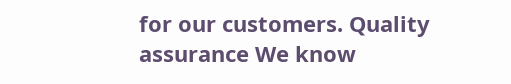for our customers. Quality assurance We know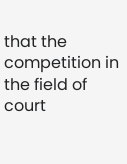that the competition in the field of court